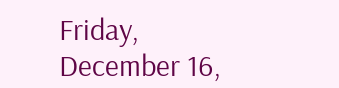Friday, December 16,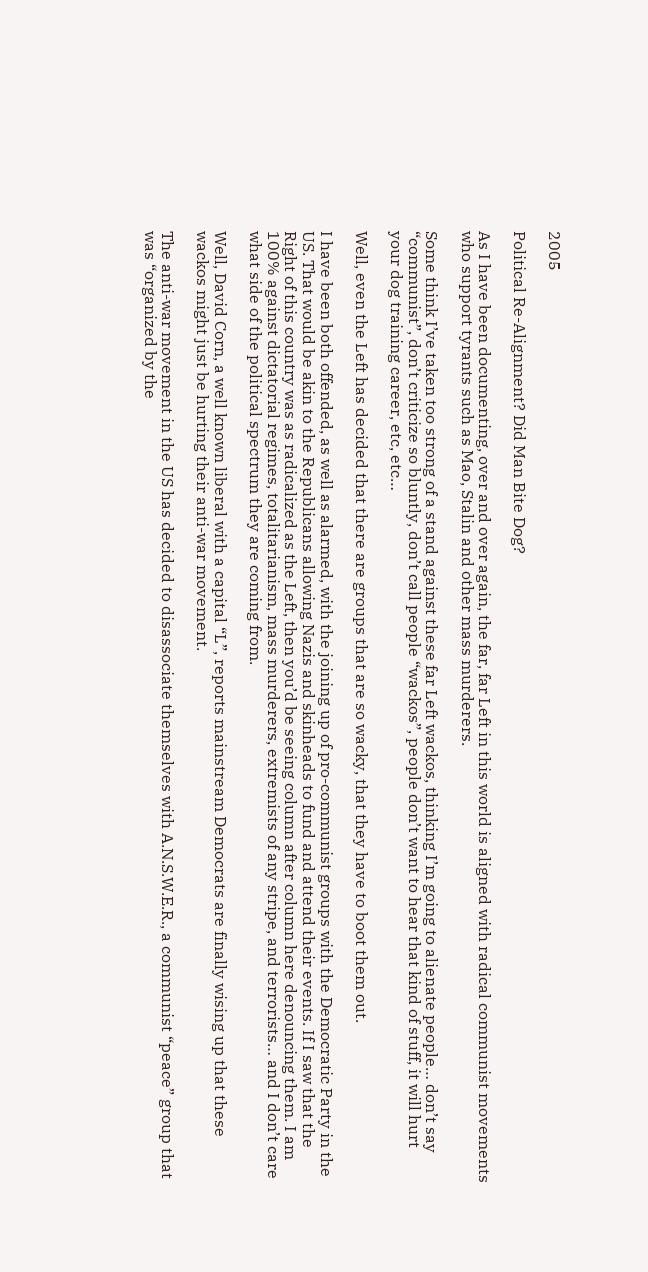2005

Political Re-Alignment? Did Man Bite Dog?

As I have been documenting, over and over again, the far, far Left in this world is aligned with radical communist movements who support tyrants such as Mao, Stalin and other mass murderers.

Some think I’ve taken too strong of a stand against these far Left wackos, thinking I’m going to alienate people… don’t say “communist”, don’t criticize so bluntly, don’t call people “wackos”, people don’t want to hear that kind of stuff, it will hurt your dog training career, etc, etc…

Well, even the Left has decided that there are groups that are so wacky, that they have to boot them out.

I have been both offended, as well as alarmed, with the joining up of pro-communist groups with the Democratic Party in the US. That would be akin to the Republicans allowing Nazis and skinheads to fund and attend their events. If I saw that the Right of this country was as radicalized as the Left, then you’d be seeing column after column here denouncing them. I am 100% against dictatorial regimes, totalitarianism, mass murderers, extremists of any stripe, and terrorists… and I don’t care what side of the political spectrum they are coming from.

Well, David Corn, a well known liberal with a capital “L”, reports mainstream Democrats are finally wising up that these wackos might just be hurting their anti-war movement.

The anti-war movement in the US has decided to disassociate themselves with A.N.S.W.E.R., a communist “peace” group that was “organized by the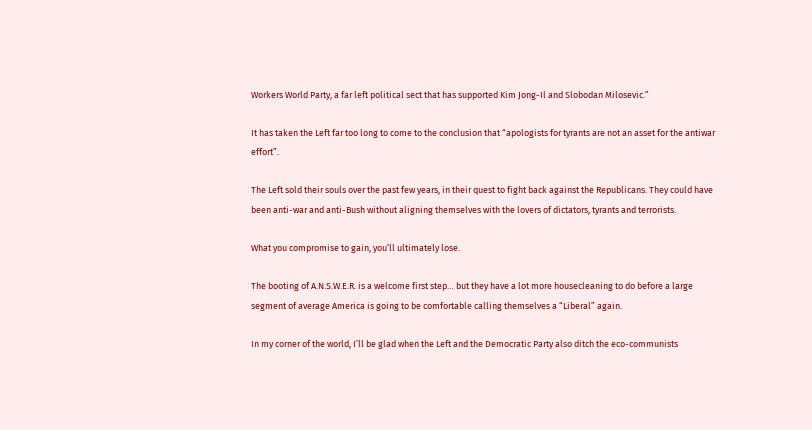Workers World Party, a far left political sect that has supported Kim Jong-Il and Slobodan Milosevic.”

It has taken the Left far too long to come to the conclusion that “apologists for tyrants are not an asset for the antiwar effort”.

The Left sold their souls over the past few years, in their quest to fight back against the Republicans. They could have been anti-war and anti-Bush without aligning themselves with the lovers of dictators, tyrants and terrorists.

What you compromise to gain, you’ll ultimately lose.

The booting of A.N.S.W.E.R. is a welcome first step… but they have a lot more housecleaning to do before a large segment of average America is going to be comfortable calling themselves a “Liberal” again.

In my corner of the world, I’ll be glad when the Left and the Democratic Party also ditch the eco-communists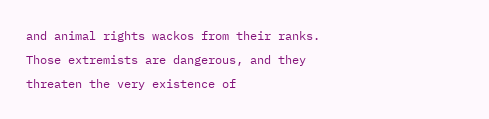and animal rights wackos from their ranks. Those extremists are dangerous, and they threaten the very existence of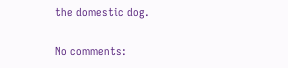the domestic dog.

No comments: